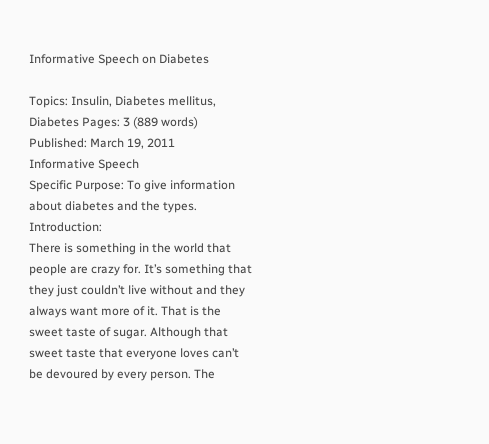Informative Speech on Diabetes

Topics: Insulin, Diabetes mellitus, Diabetes Pages: 3 (889 words) Published: March 19, 2011
Informative Speech
Specific Purpose: To give information about diabetes and the types. Introduction:
There is something in the world that people are crazy for. It’s something that they just couldn’t live without and they always want more of it. That is the sweet taste of sugar. Although that sweet taste that everyone loves can’t be devoured by every person. The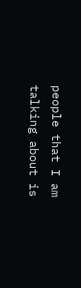people that I am talking about is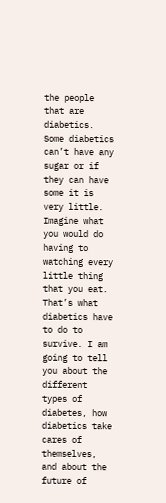the people that are diabetics. Some diabetics can’t have any sugar or if they can have some it is very little. Imagine what you would do having to watching every little thing that you eat. That’s what diabetics have to do to survive. I am going to tell you about the different types of diabetes, how diabetics take cares of themselves, and about the future of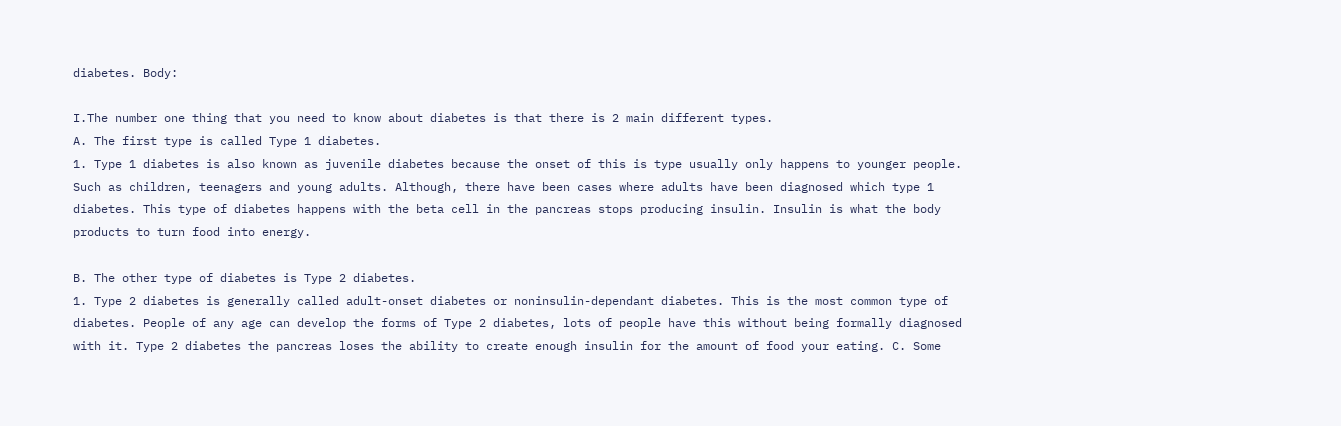diabetes. Body:

I.The number one thing that you need to know about diabetes is that there is 2 main different types.
A. The first type is called Type 1 diabetes.
1. Type 1 diabetes is also known as juvenile diabetes because the onset of this is type usually only happens to younger people. Such as children, teenagers and young adults. Although, there have been cases where adults have been diagnosed which type 1 diabetes. This type of diabetes happens with the beta cell in the pancreas stops producing insulin. Insulin is what the body products to turn food into energy.

B. The other type of diabetes is Type 2 diabetes.
1. Type 2 diabetes is generally called adult-onset diabetes or noninsulin-dependant diabetes. This is the most common type of diabetes. People of any age can develop the forms of Type 2 diabetes, lots of people have this without being formally diagnosed with it. Type 2 diabetes the pancreas loses the ability to create enough insulin for the amount of food your eating. C. Some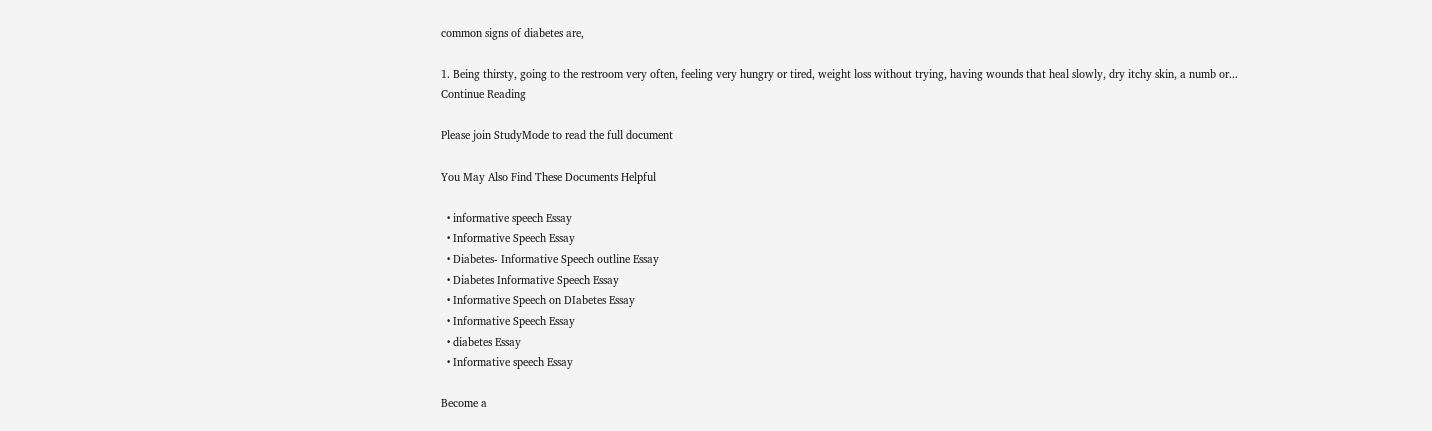common signs of diabetes are,

1. Being thirsty, going to the restroom very often, feeling very hungry or tired, weight loss without trying, having wounds that heal slowly, dry itchy skin, a numb or...
Continue Reading

Please join StudyMode to read the full document

You May Also Find These Documents Helpful

  • informative speech Essay
  • Informative Speech Essay
  • Diabetes- Informative Speech outline Essay
  • Diabetes Informative Speech Essay
  • Informative Speech on DIabetes Essay
  • Informative Speech Essay
  • diabetes Essay
  • Informative speech Essay

Become a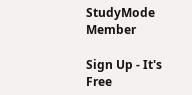StudyMode Member

Sign Up - It's Free